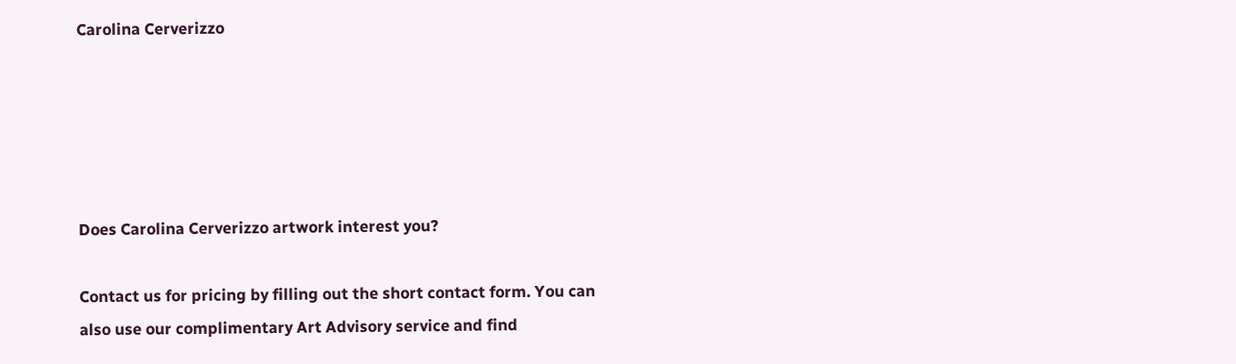Carolina Cerverizzo





Does Carolina Cerverizzo artwork interest you?

Contact us for pricing by filling out the short contact form. You can also use our complimentary Art Advisory service and find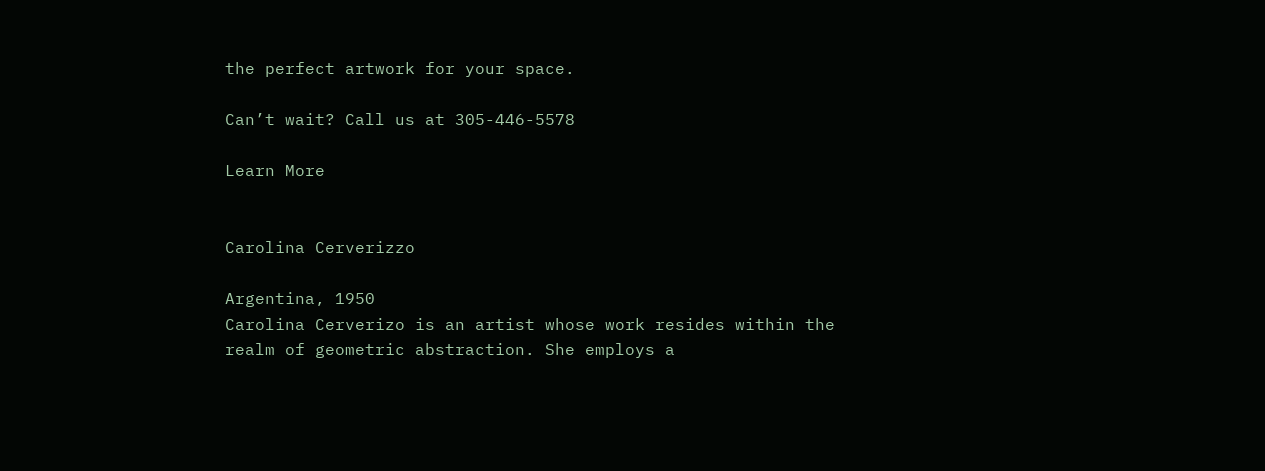the perfect artwork for your space.

Can’t wait? Call us at 305-446-5578

Learn More


Carolina Cerverizzo

Argentina, 1950
Carolina Cerverizo is an artist whose work resides within the realm of geometric abstraction. She employs a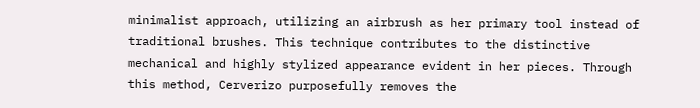minimalist approach, utilizing an airbrush as her primary tool instead of traditional brushes. This technique contributes to the distinctive mechanical and highly stylized appearance evident in her pieces. Through this method, Cerverizo purposefully removes the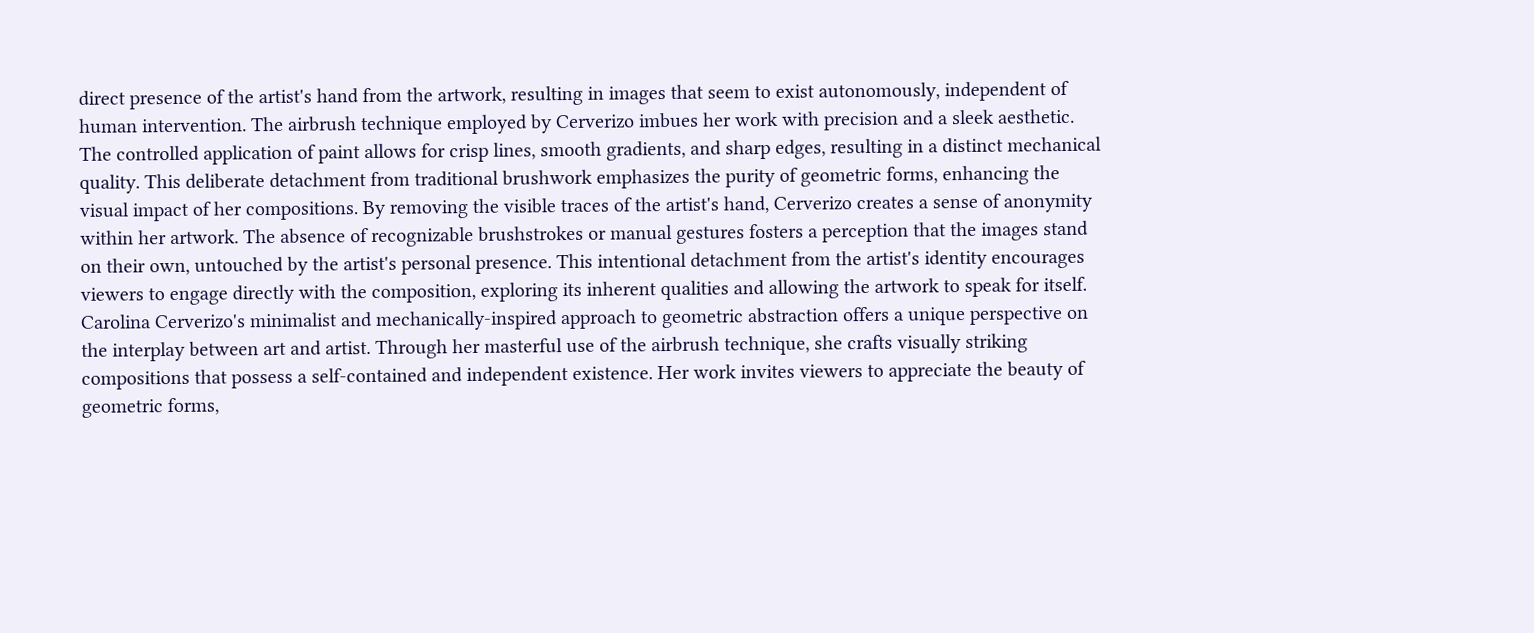direct presence of the artist's hand from the artwork, resulting in images that seem to exist autonomously, independent of human intervention. The airbrush technique employed by Cerverizo imbues her work with precision and a sleek aesthetic. The controlled application of paint allows for crisp lines, smooth gradients, and sharp edges, resulting in a distinct mechanical quality. This deliberate detachment from traditional brushwork emphasizes the purity of geometric forms, enhancing the visual impact of her compositions. By removing the visible traces of the artist's hand, Cerverizo creates a sense of anonymity within her artwork. The absence of recognizable brushstrokes or manual gestures fosters a perception that the images stand on their own, untouched by the artist's personal presence. This intentional detachment from the artist's identity encourages viewers to engage directly with the composition, exploring its inherent qualities and allowing the artwork to speak for itself. Carolina Cerverizo's minimalist and mechanically-inspired approach to geometric abstraction offers a unique perspective on the interplay between art and artist. Through her masterful use of the airbrush technique, she crafts visually striking compositions that possess a self-contained and independent existence. Her work invites viewers to appreciate the beauty of geometric forms,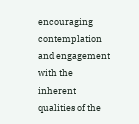encouraging contemplation and engagement with the inherent qualities of the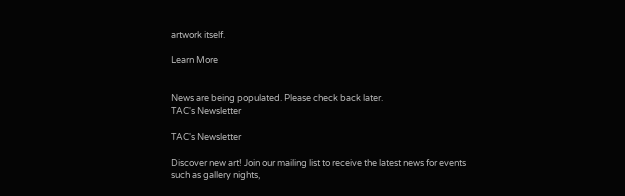artwork itself.

Learn More


News are being populated. Please check back later.
TAC's Newsletter

TAC's Newsletter

Discover new art! Join our mailing list to receive the latest news for events such as gallery nights,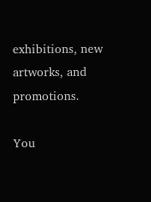exhibitions, new artworks, and promotions.

You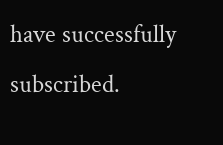have successfully subscribed.